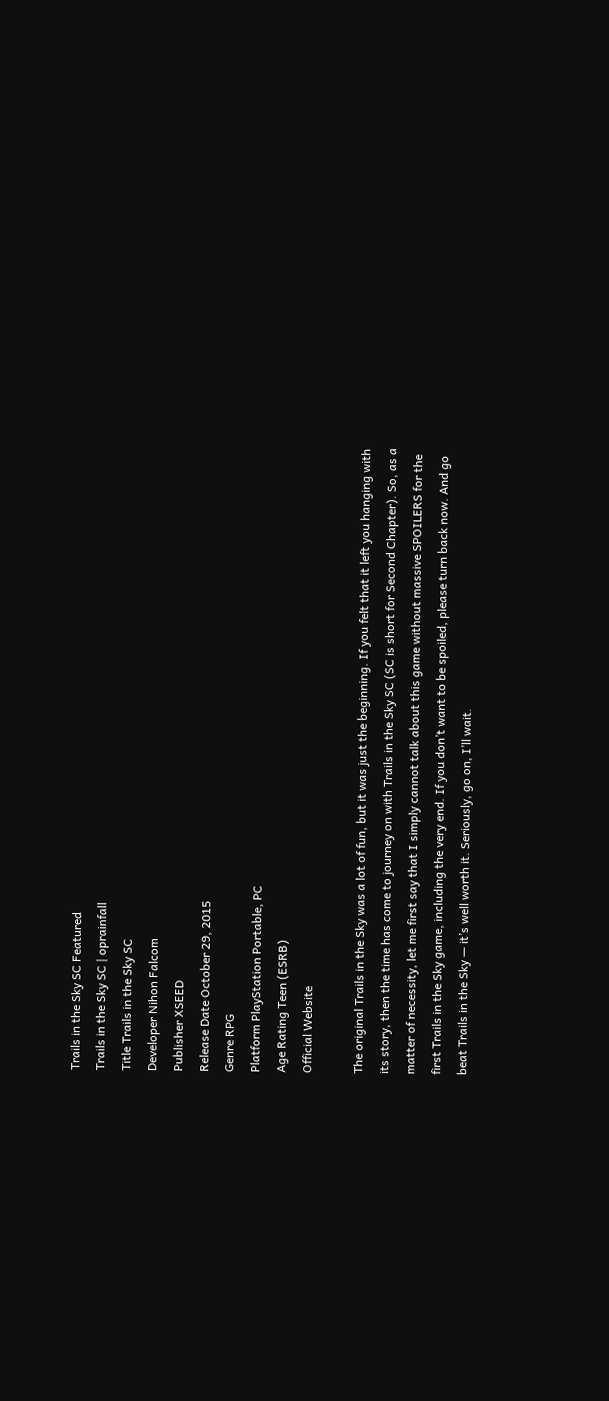Trails in the Sky SC Featured
Trails in the Sky SC | oprainfall
Title Trails in the Sky SC
Developer Nihon Falcom
Publisher XSEED
Release Date October 29, 2015
Genre RPG
Platform PlayStation Portable, PC
Age Rating Teen (ESRB)
Official Website

The original Trails in the Sky was a lot of fun, but it was just the beginning. If you felt that it left you hanging with its story, then the time has come to journey on with Trails in the Sky SC (SC is short for Second Chapter). So, as a matter of necessity, let me first say that I simply cannot talk about this game without massive SPOILERS for the first Trails in the Sky game, including the very end. If you don’t want to be spoiled, please turn back now. And go beat Trails in the Sky — it’s well worth it. Seriously, go on, I’ll wait.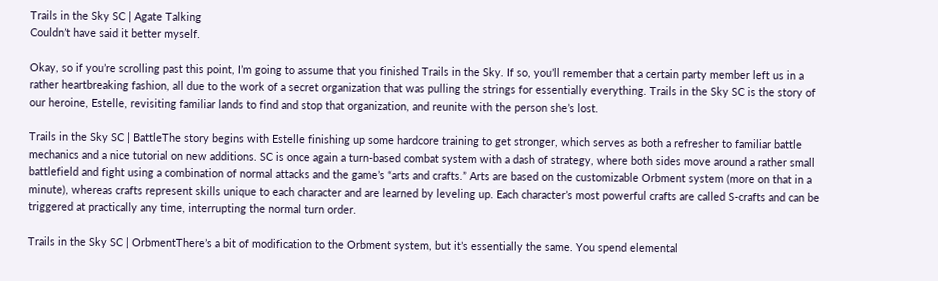Trails in the Sky SC | Agate Talking
Couldn’t have said it better myself.

Okay, so if you’re scrolling past this point, I’m going to assume that you finished Trails in the Sky. If so, you’ll remember that a certain party member left us in a rather heartbreaking fashion, all due to the work of a secret organization that was pulling the strings for essentially everything. Trails in the Sky SC is the story of our heroine, Estelle, revisiting familiar lands to find and stop that organization, and reunite with the person she’s lost.

Trails in the Sky SC | BattleThe story begins with Estelle finishing up some hardcore training to get stronger, which serves as both a refresher to familiar battle mechanics and a nice tutorial on new additions. SC is once again a turn-based combat system with a dash of strategy, where both sides move around a rather small battlefield and fight using a combination of normal attacks and the game’s “arts and crafts.” Arts are based on the customizable Orbment system (more on that in a minute), whereas crafts represent skills unique to each character and are learned by leveling up. Each character’s most powerful crafts are called S-crafts and can be triggered at practically any time, interrupting the normal turn order.

Trails in the Sky SC | OrbmentThere’s a bit of modification to the Orbment system, but it’s essentially the same. You spend elemental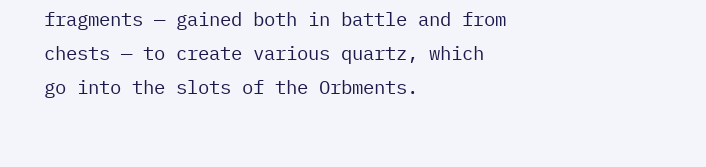fragments — gained both in battle and from chests — to create various quartz, which go into the slots of the Orbments.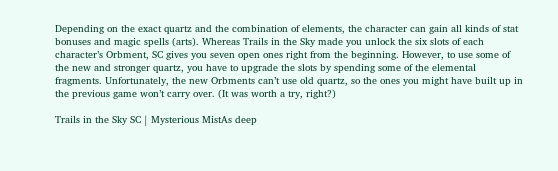Depending on the exact quartz and the combination of elements, the character can gain all kinds of stat bonuses and magic spells (arts). Whereas Trails in the Sky made you unlock the six slots of each character’s Orbment, SC gives you seven open ones right from the beginning. However, to use some of the new and stronger quartz, you have to upgrade the slots by spending some of the elemental fragments. Unfortunately, the new Orbments can’t use old quartz, so the ones you might have built up in the previous game won’t carry over. (It was worth a try, right?)

Trails in the Sky SC | Mysterious MistAs deep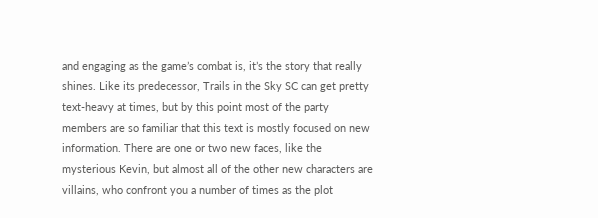and engaging as the game’s combat is, it’s the story that really shines. Like its predecessor, Trails in the Sky SC can get pretty text-heavy at times, but by this point most of the party members are so familiar that this text is mostly focused on new information. There are one or two new faces, like the mysterious Kevin, but almost all of the other new characters are villains, who confront you a number of times as the plot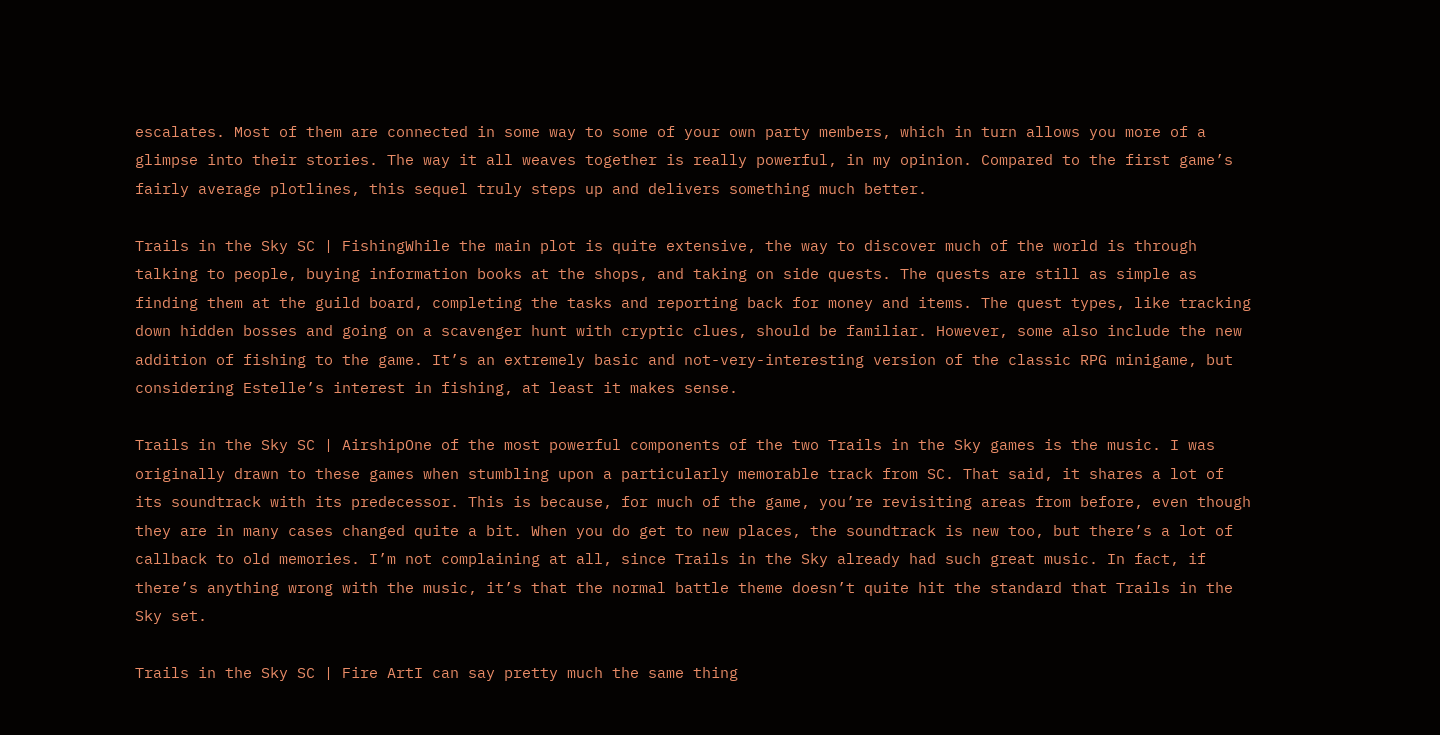escalates. Most of them are connected in some way to some of your own party members, which in turn allows you more of a glimpse into their stories. The way it all weaves together is really powerful, in my opinion. Compared to the first game’s fairly average plotlines, this sequel truly steps up and delivers something much better.

Trails in the Sky SC | FishingWhile the main plot is quite extensive, the way to discover much of the world is through talking to people, buying information books at the shops, and taking on side quests. The quests are still as simple as finding them at the guild board, completing the tasks and reporting back for money and items. The quest types, like tracking down hidden bosses and going on a scavenger hunt with cryptic clues, should be familiar. However, some also include the new addition of fishing to the game. It’s an extremely basic and not-very-interesting version of the classic RPG minigame, but considering Estelle’s interest in fishing, at least it makes sense.

Trails in the Sky SC | AirshipOne of the most powerful components of the two Trails in the Sky games is the music. I was originally drawn to these games when stumbling upon a particularly memorable track from SC. That said, it shares a lot of its soundtrack with its predecessor. This is because, for much of the game, you’re revisiting areas from before, even though they are in many cases changed quite a bit. When you do get to new places, the soundtrack is new too, but there’s a lot of callback to old memories. I’m not complaining at all, since Trails in the Sky already had such great music. In fact, if there’s anything wrong with the music, it’s that the normal battle theme doesn’t quite hit the standard that Trails in the Sky set.

Trails in the Sky SC | Fire ArtI can say pretty much the same thing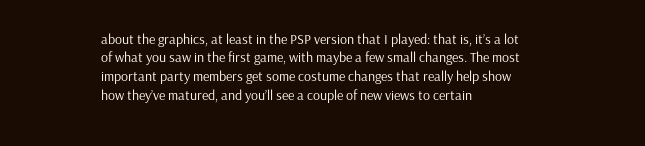about the graphics, at least in the PSP version that I played: that is, it’s a lot of what you saw in the first game, with maybe a few small changes. The most important party members get some costume changes that really help show how they’ve matured, and you’ll see a couple of new views to certain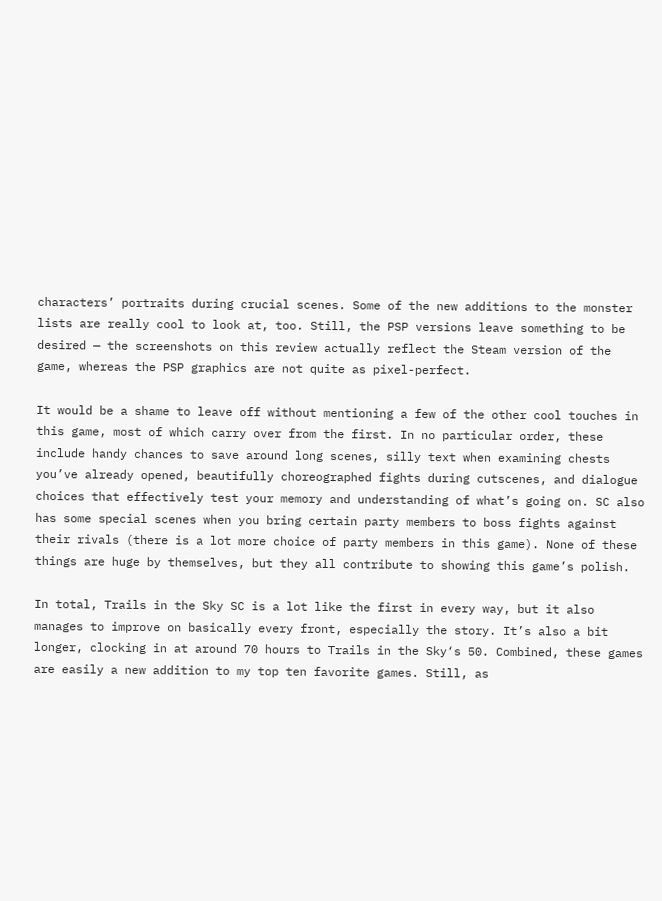characters’ portraits during crucial scenes. Some of the new additions to the monster lists are really cool to look at, too. Still, the PSP versions leave something to be desired — the screenshots on this review actually reflect the Steam version of the game, whereas the PSP graphics are not quite as pixel-perfect.

It would be a shame to leave off without mentioning a few of the other cool touches in this game, most of which carry over from the first. In no particular order, these include handy chances to save around long scenes, silly text when examining chests you’ve already opened, beautifully choreographed fights during cutscenes, and dialogue choices that effectively test your memory and understanding of what’s going on. SC also has some special scenes when you bring certain party members to boss fights against their rivals (there is a lot more choice of party members in this game). None of these things are huge by themselves, but they all contribute to showing this game’s polish.

In total, Trails in the Sky SC is a lot like the first in every way, but it also manages to improve on basically every front, especially the story. It’s also a bit longer, clocking in at around 70 hours to Trails in the Sky‘s 50. Combined, these games are easily a new addition to my top ten favorite games. Still, as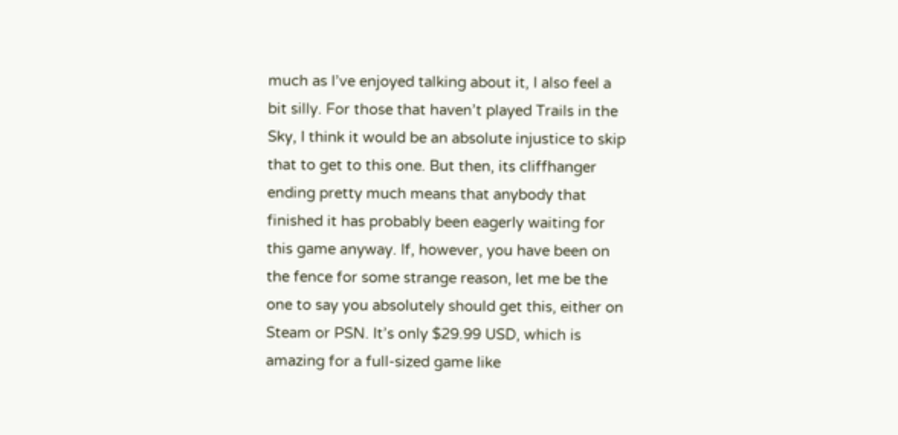much as I’ve enjoyed talking about it, I also feel a bit silly. For those that haven’t played Trails in the Sky, I think it would be an absolute injustice to skip that to get to this one. But then, its cliffhanger ending pretty much means that anybody that finished it has probably been eagerly waiting for this game anyway. If, however, you have been on the fence for some strange reason, let me be the one to say you absolutely should get this, either on Steam or PSN. It’s only $29.99 USD, which is amazing for a full-sized game like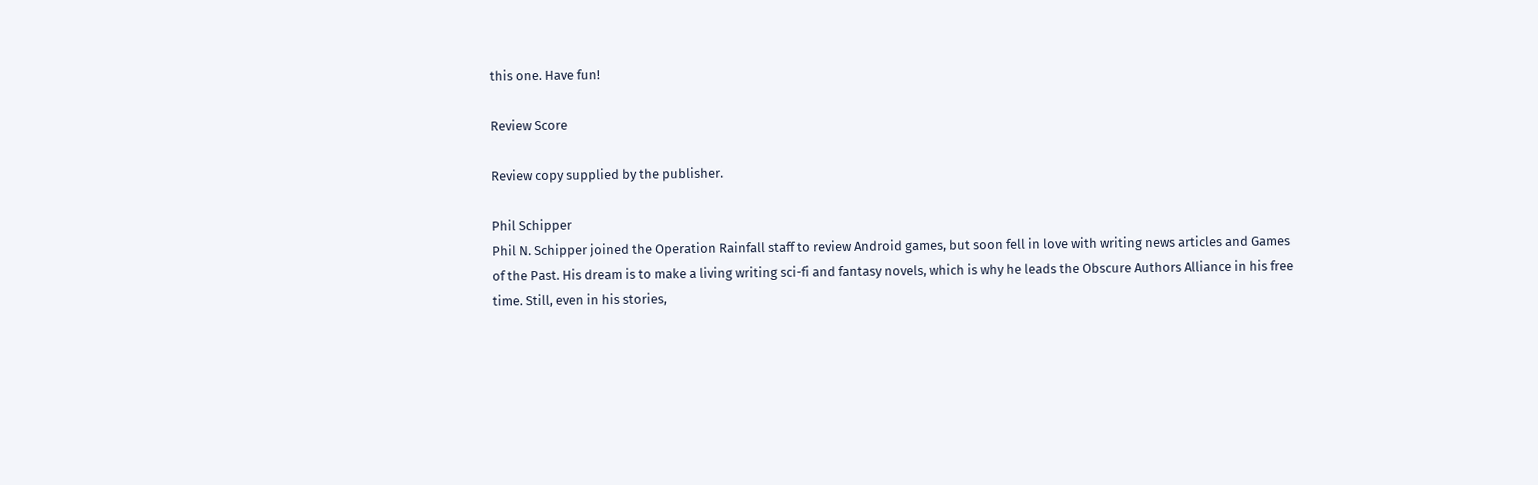this one. Have fun!

Review Score

Review copy supplied by the publisher.

Phil Schipper
Phil N. Schipper joined the Operation Rainfall staff to review Android games, but soon fell in love with writing news articles and Games of the Past. His dream is to make a living writing sci-fi and fantasy novels, which is why he leads the Obscure Authors Alliance in his free time. Still, even in his stories,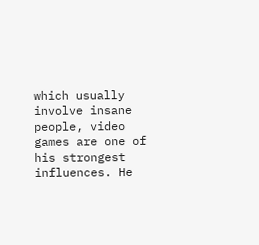which usually involve insane people, video games are one of his strongest influences. He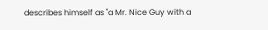describes himself as "a Mr. Nice Guy with a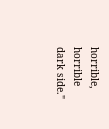horrible, horrible dark side."